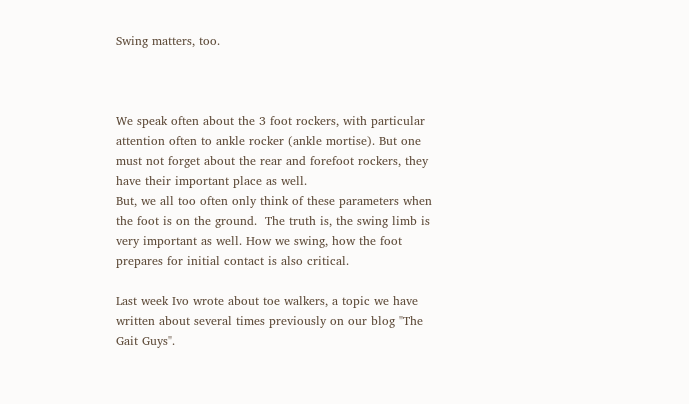Swing matters, too.



We speak often about the 3 foot rockers, with particular attention often to ankle rocker (ankle mortise). But one must not forget about the rear and forefoot rockers, they have their important place as well.
But, we all too often only think of these parameters when the foot is on the ground.  The truth is, the swing limb is very important as well. How we swing, how the foot prepares for initial contact is also critical.

Last week Ivo wrote about toe walkers, a topic we have written about several times previously on our blog "The Gait Guys".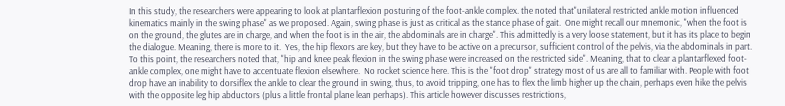In this study, the researchers were appearing to look at plantarflexion posturing of the foot-ankle complex. the noted that"unilateral restricted ankle motion influenced kinematics mainly in the swing phase" as we proposed. Again, swing phase is just as critical as the stance phase of gait.  One might recall our mnemonic, "when the foot is on the ground, the glutes are in charge, and when the foot is in the air, the abdominals are in charge". This admittedly is a very loose statement, but it has its place to begin the dialogue. Meaning, there is more to it.  Yes, the hip flexors are key, but they have to be active on a precursor, sufficient control of the pelvis, via the abdominals in part.  To this point, the researchers noted that, "hip and knee peak flexion in the swing phase were increased on the restricted side". Meaning, that to clear a plantarflexed foot-ankle complex, one might have to accentuate flexion elsewhere.  No rocket science here. This is the "foot drop" strategy most of us are all to familiar with. People with foot drop have an inability to dorsiflex the ankle to clear the ground in swing, thus, to avoid tripping, one has to flex the limb higher up the chain, perhaps even hike the pelvis with the opposite leg hip abductors (plus a little frontal plane lean perhaps). This article however discusses restrictions,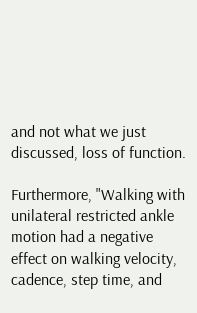and not what we just discussed, loss of function.

Furthermore, "Walking with unilateral restricted ankle motion had a negative effect on walking velocity, cadence, step time, and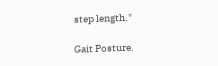step length."

Gait Posture.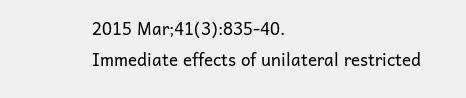2015 Mar;41(3):835-40.
Immediate effects of unilateral restricted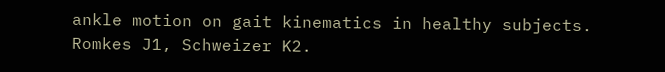ankle motion on gait kinematics in healthy subjects.  Romkes J1, Schweizer K2.